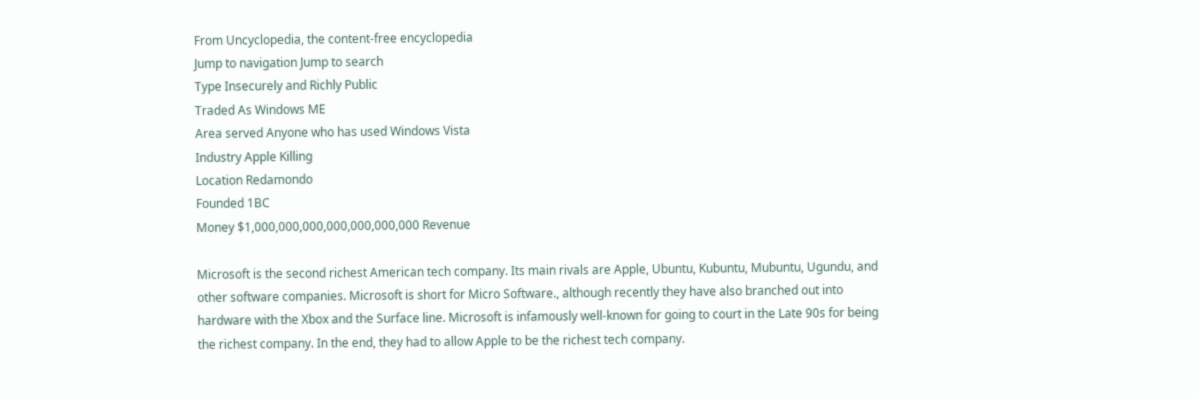From Uncyclopedia, the content-free encyclopedia
Jump to navigation Jump to search
Type Insecurely and Richly Public
Traded As Windows ME
Area served Anyone who has used Windows Vista
Industry Apple Killing
Location Redamondo
Founded 1BC
Money $1,000,000,000,000,000,000,000 Revenue

Microsoft is the second richest American tech company. Its main rivals are Apple, Ubuntu, Kubuntu, Mubuntu, Ugundu, and other software companies. Microsoft is short for Micro Software., although recently they have also branched out into hardware with the Xbox and the Surface line. Microsoft is infamously well-known for going to court in the Late 90s for being the richest company. In the end, they had to allow Apple to be the richest tech company.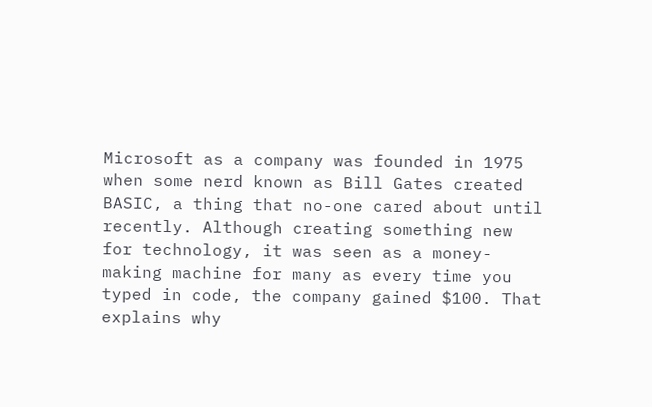Microsoft as a company was founded in 1975 when some nerd known as Bill Gates created BASIC, a thing that no-one cared about until recently. Although creating something new for technology, it was seen as a money-making machine for many as every time you typed in code, the company gained $100. That explains why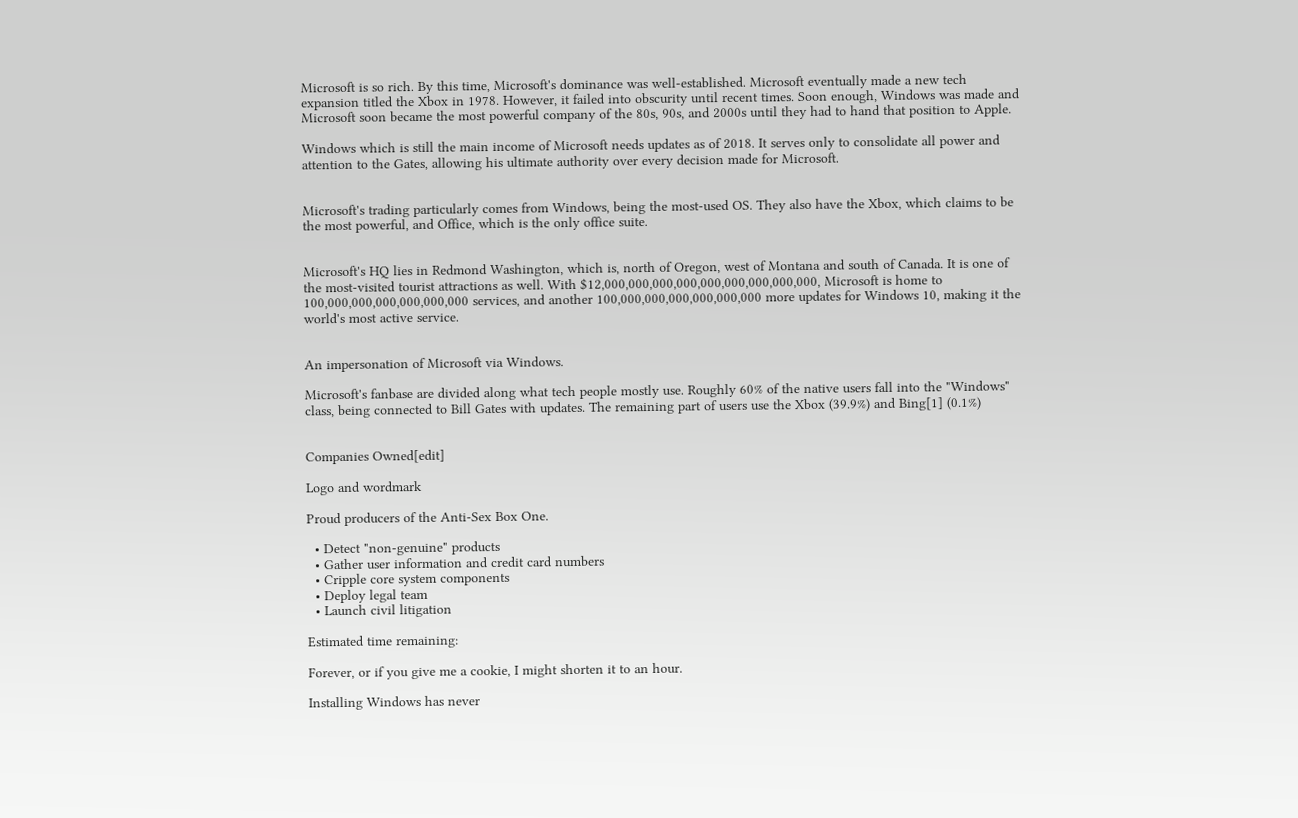Microsoft is so rich. By this time, Microsoft's dominance was well-established. Microsoft eventually made a new tech expansion titled the Xbox in 1978. However, it failed into obscurity until recent times. Soon enough, Windows was made and Microsoft soon became the most powerful company of the 80s, 90s, and 2000s until they had to hand that position to Apple.

Windows which is still the main income of Microsoft needs updates as of 2018. It serves only to consolidate all power and attention to the Gates, allowing his ultimate authority over every decision made for Microsoft.


Microsoft's trading particularly comes from Windows, being the most-used OS. They also have the Xbox, which claims to be the most powerful, and Office, which is the only office suite.


Microsoft's HQ lies in Redmond Washington, which is, north of Oregon, west of Montana and south of Canada. It is one of the most-visited tourist attractions as well. With $12,000,000,000,000,000,000,000,000,000, Microsoft is home to 100,000,000,000,000,000,000 services, and another 100,000,000,000,000,000,000 more updates for Windows 10, making it the world's most active service.


An impersonation of Microsoft via Windows.

Microsoft's fanbase are divided along what tech people mostly use. Roughly 60% of the native users fall into the "Windows" class, being connected to Bill Gates with updates. The remaining part of users use the Xbox (39.9%) and Bing[1] (0.1%)


Companies Owned[edit]

Logo and wordmark

Proud producers of the Anti-Sex Box One.

  • Detect "non-genuine" products
  • Gather user information and credit card numbers
  • Cripple core system components
  • Deploy legal team
  • Launch civil litigation

Estimated time remaining:

Forever, or if you give me a cookie, I might shorten it to an hour.

Installing Windows has never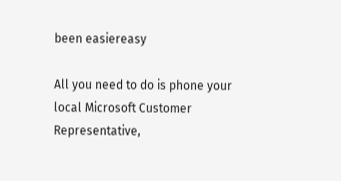been easiereasy

All you need to do is phone your local Microsoft Customer Representative,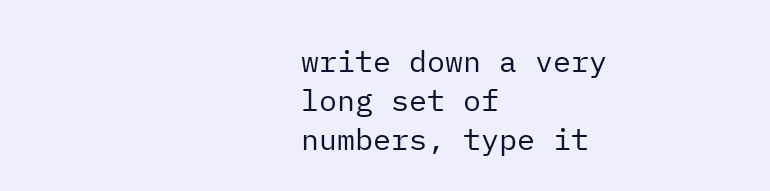write down a very long set of numbers, type it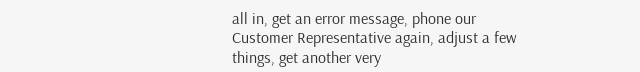all in, get an error message, phone our Customer Representative again, adjust a few things, get another very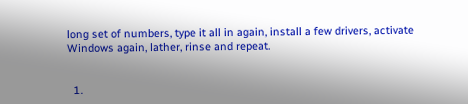long set of numbers, type it all in again, install a few drivers, activate Windows again, lather, rinse and repeat.


  1.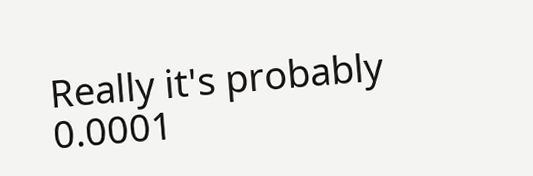Really it's probably 0.0001